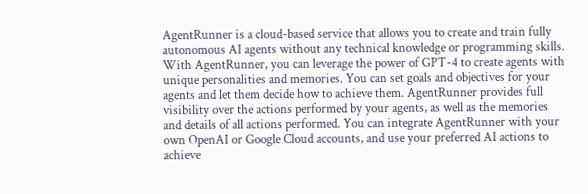AgentRunner is a cloud-based service that allows you to create and train fully autonomous AI agents without any technical knowledge or programming skills. With AgentRunner, you can leverage the power of GPT-4 to create agents with unique personalities and memories. You can set goals and objectives for your agents and let them decide how to achieve them. AgentRunner provides full visibility over the actions performed by your agents, as well as the memories and details of all actions performed. You can integrate AgentRunner with your own OpenAI or Google Cloud accounts, and use your preferred AI actions to achieve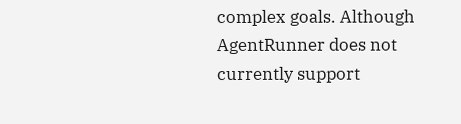complex goals. Although AgentRunner does not currently support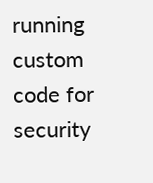running custom code for security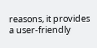reasons, it provides a user-friendly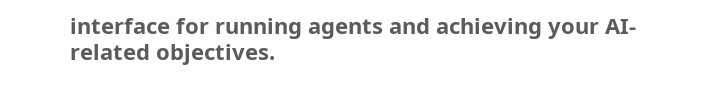interface for running agents and achieving your AI-related objectives.